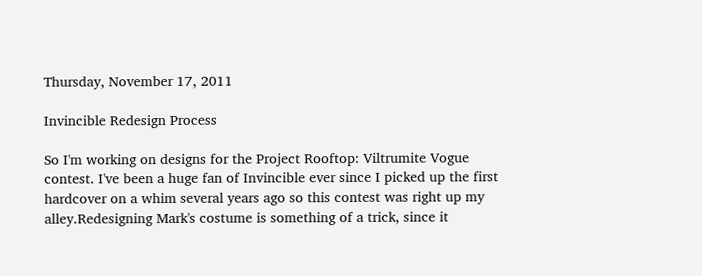Thursday, November 17, 2011

Invincible Redesign Process

So I'm working on designs for the Project Rooftop: Viltrumite Vogue contest. I've been a huge fan of Invincible ever since I picked up the first hardcover on a whim several years ago so this contest was right up my alley.Redesigning Mark's costume is something of a trick, since it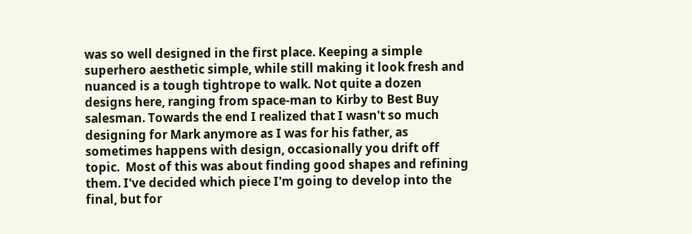was so well designed in the first place. Keeping a simple superhero aesthetic simple, while still making it look fresh and nuanced is a tough tightrope to walk. Not quite a dozen designs here, ranging from space-man to Kirby to Best Buy salesman. Towards the end I realized that I wasn't so much designing for Mark anymore as I was for his father, as sometimes happens with design, occasionally you drift off topic.  Most of this was about finding good shapes and refining them. I've decided which piece I'm going to develop into the final, but for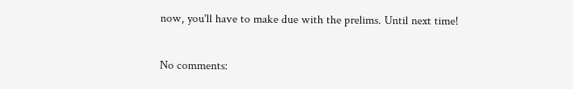now, you'll have to make due with the prelims. Until next time!

No comments: